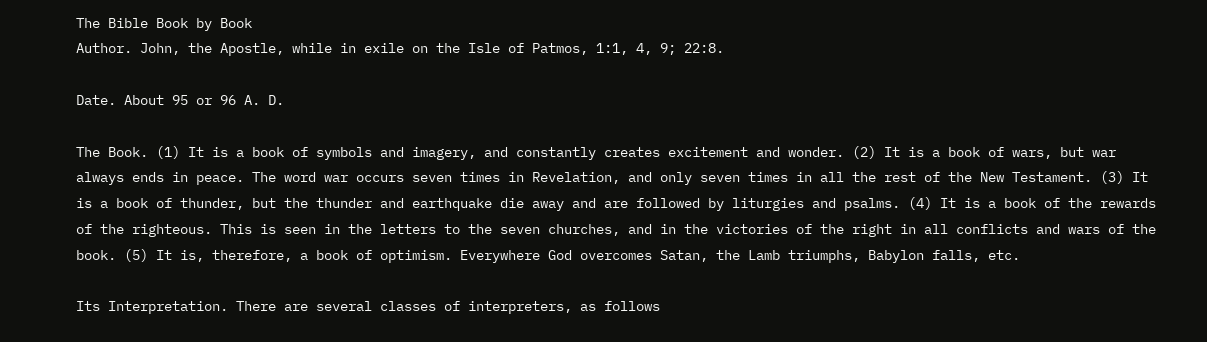The Bible Book by Book
Author. John, the Apostle, while in exile on the Isle of Patmos, 1:1, 4, 9; 22:8.

Date. About 95 or 96 A. D.

The Book. (1) It is a book of symbols and imagery, and constantly creates excitement and wonder. (2) It is a book of wars, but war always ends in peace. The word war occurs seven times in Revelation, and only seven times in all the rest of the New Testament. (3) It is a book of thunder, but the thunder and earthquake die away and are followed by liturgies and psalms. (4) It is a book of the rewards of the righteous. This is seen in the letters to the seven churches, and in the victories of the right in all conflicts and wars of the book. (5) It is, therefore, a book of optimism. Everywhere God overcomes Satan, the Lamb triumphs, Babylon falls, etc.

Its Interpretation. There are several classes of interpreters, as follows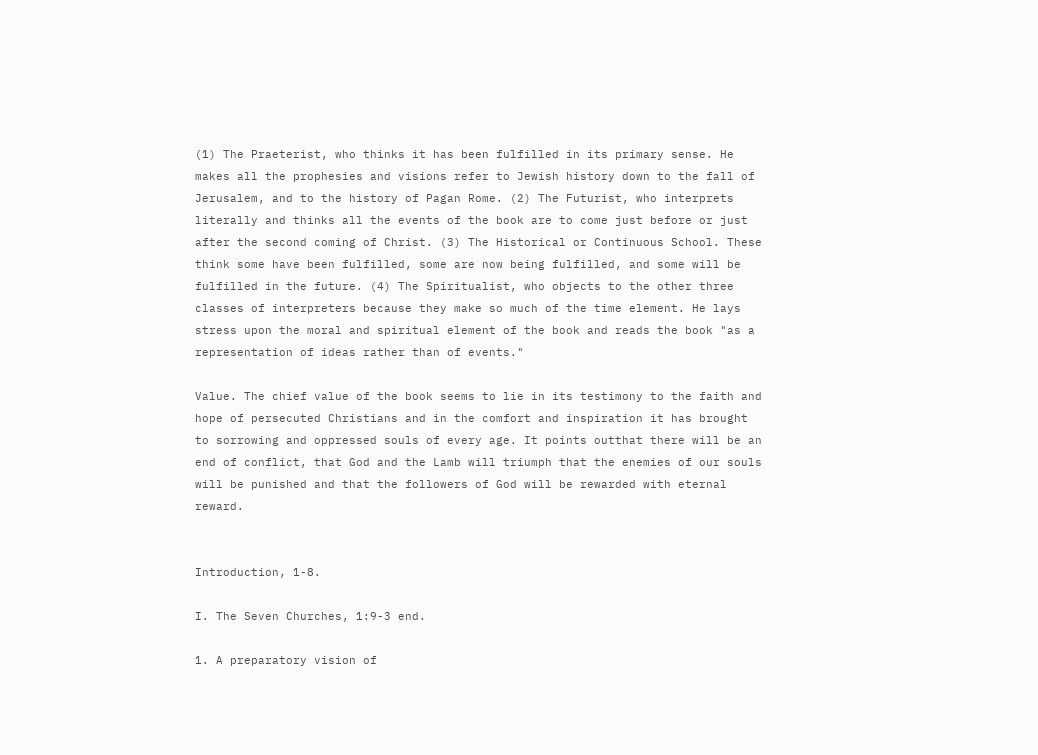(1) The Praeterist, who thinks it has been fulfilled in its primary sense. He makes all the prophesies and visions refer to Jewish history down to the fall of Jerusalem, and to the history of Pagan Rome. (2) The Futurist, who interprets literally and thinks all the events of the book are to come just before or just after the second coming of Christ. (3) The Historical or Continuous School. These think some have been fulfilled, some are now being fulfilled, and some will be fulfilled in the future. (4) The Spiritualist, who objects to the other three classes of interpreters because they make so much of the time element. He lays stress upon the moral and spiritual element of the book and reads the book "as a representation of ideas rather than of events."

Value. The chief value of the book seems to lie in its testimony to the faith and hope of persecuted Christians and in the comfort and inspiration it has brought to sorrowing and oppressed souls of every age. It points outthat there will be an end of conflict, that God and the Lamb will triumph that the enemies of our souls will be punished and that the followers of God will be rewarded with eternal reward.


Introduction, 1-8.

I. The Seven Churches, 1:9-3 end.

1. A preparatory vision of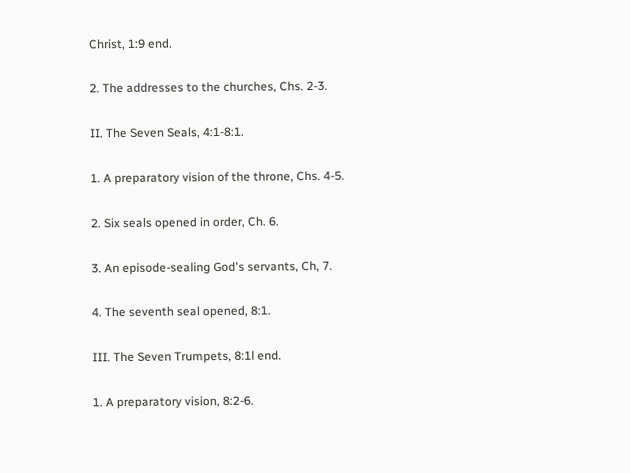Christ, 1:9 end.

2. The addresses to the churches, Chs. 2-3.

II. The Seven Seals, 4:1-8:1.

1. A preparatory vision of the throne, Chs. 4-5.

2. Six seals opened in order, Ch. 6.

3. An episode-sealing God's servants, Ch, 7.

4. The seventh seal opened, 8:1.

III. The Seven Trumpets, 8:1l end.

1. A preparatory vision, 8:2-6.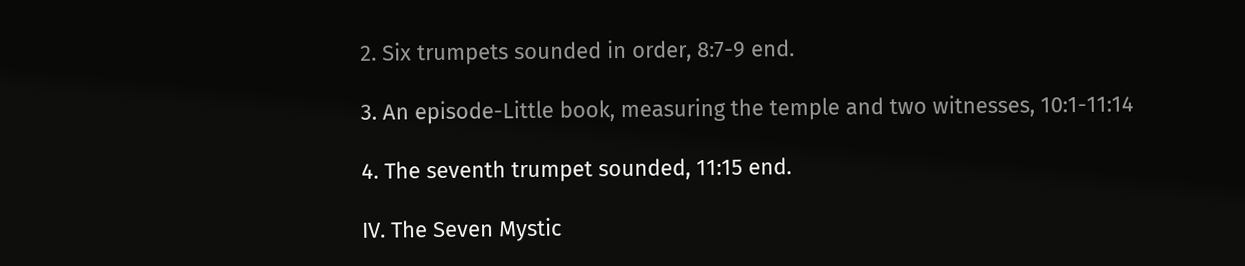2. Six trumpets sounded in order, 8:7-9 end.

3. An episode-Little book, measuring the temple and two witnesses, 10:1-11:14

4. The seventh trumpet sounded, 11:15 end.

IV. The Seven Mystic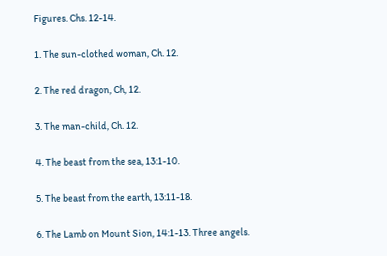Figures. Chs. 12-14.

1. The sun-clothed woman, Ch. 12.

2. The red dragon, Ch, 12.

3. The man-child, Ch. 12.

4. The beast from the sea, 13:1-10.

5. The beast from the earth, 13:11-18.

6. The Lamb on Mount Sion, 14:1-13. Three angels.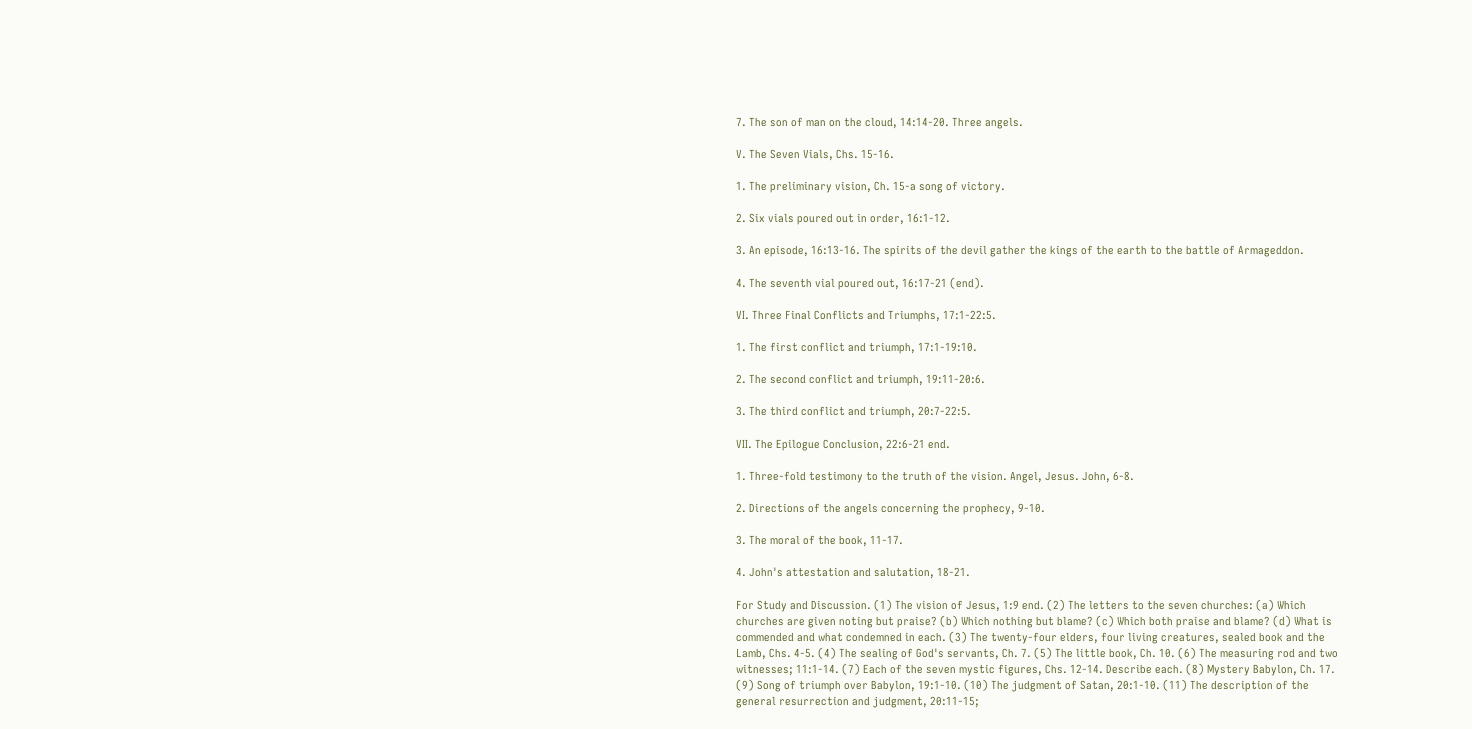7. The son of man on the cloud, 14:14-20. Three angels.

V. The Seven Vials, Chs. 15-16.

1. The preliminary vision, Ch. 15-a song of victory.

2. Six vials poured out in order, 16:1-12.

3. An episode, 16:13-16. The spirits of the devil gather the kings of the earth to the battle of Armageddon.

4. The seventh vial poured out, 16:17-21 (end).

VI. Three Final Conflicts and Triumphs, 17:1-22:5.

1. The first conflict and triumph, 17:1-19:10.

2. The second conflict and triumph, 19:11-20:6.

3. The third conflict and triumph, 20:7-22:5.

VII. The Epilogue Conclusion, 22:6-21 end.

1. Three-fold testimony to the truth of the vision. Angel, Jesus. John, 6-8.

2. Directions of the angels concerning the prophecy, 9-10.

3. The moral of the book, 11-17.

4. John's attestation and salutation, 18-21.

For Study and Discussion. (1) The vision of Jesus, 1:9 end. (2) The letters to the seven churches: (a) Which churches are given noting but praise? (b) Which nothing but blame? (c) Which both praise and blame? (d) What is commended and what condemned in each. (3) The twenty-four elders, four living creatures, sealed book and the Lamb, Chs. 4-5. (4) The sealing of God's servants, Ch. 7. (5) The little book, Ch. 10. (6) The measuring rod and two witnesses; 11:1-14. (7) Each of the seven mystic figures, Chs. 12-14. Describe each. (8) Mystery Babylon, Ch. 17. (9) Song of triumph over Babylon, 19:1-10. (10) The judgment of Satan, 20:1-10. (11) The description of the general resurrection and judgment, 20:11-15;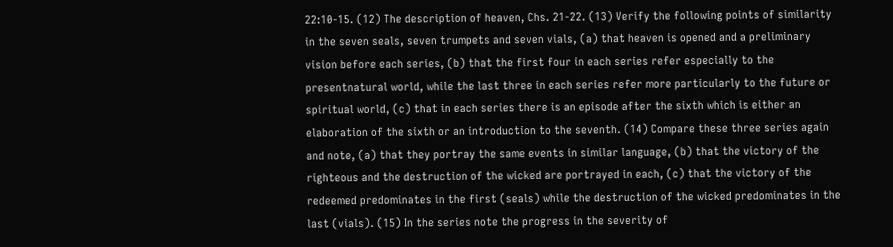22:10-15. (12) The description of heaven, Chs. 21-22. (13) Verify the following points of similarity in the seven seals, seven trumpets and seven vials, (a) that heaven is opened and a preliminary vision before each series, (b) that the first four in each series refer especially to the presentnatural world, while the last three in each series refer more particularly to the future or spiritual world, (c) that in each series there is an episode after the sixth which is either an elaboration of the sixth or an introduction to the seventh. (14) Compare these three series again and note, (a) that they portray the same events in similar language, (b) that the victory of the righteous and the destruction of the wicked are portrayed in each, (c) that the victory of the redeemed predominates in the first (seals) while the destruction of the wicked predominates in the last (vials). (15) In the series note the progress in the severity of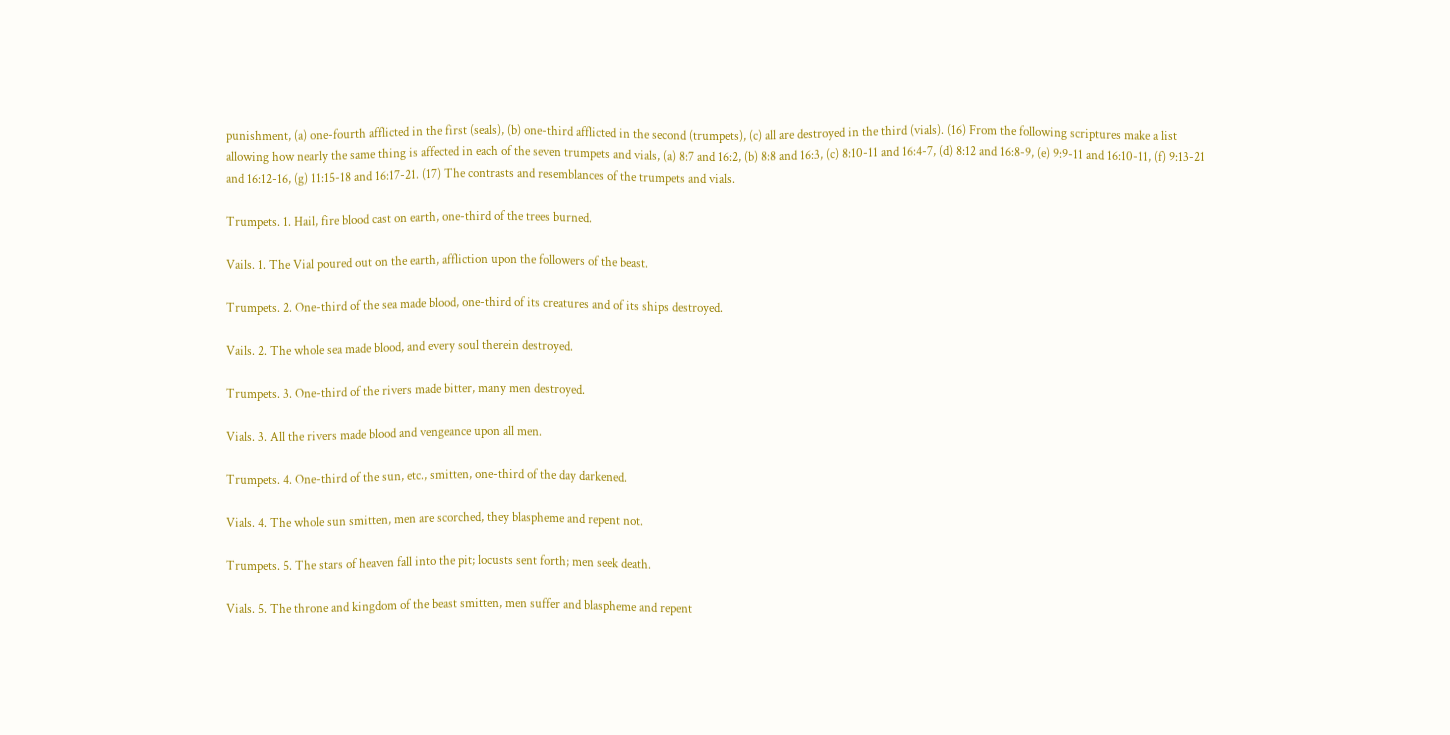punishment, (a) one-fourth afflicted in the first (seals), (b) one-third afflicted in the second (trumpets), (c) all are destroyed in the third (vials). (16) From the following scriptures make a list allowing how nearly the same thing is affected in each of the seven trumpets and vials, (a) 8:7 and 16:2, (b) 8:8 and 16:3, (c) 8:10-11 and 16:4-7, (d) 8:12 and 16:8-9, (e) 9:9-11 and 16:10-11, (f) 9:13-21 and 16:12-16, (g) 11:15-18 and 16:17-21. (17) The contrasts and resemblances of the trumpets and vials.

Trumpets. 1. Hail, fire blood cast on earth, one-third of the trees burned.

Vails. 1. The Vial poured out on the earth, affliction upon the followers of the beast.

Trumpets. 2. One-third of the sea made blood, one-third of its creatures and of its ships destroyed.

Vails. 2. The whole sea made blood, and every soul therein destroyed.

Trumpets. 3. One-third of the rivers made bitter, many men destroyed.

Vials. 3. All the rivers made blood and vengeance upon all men.

Trumpets. 4. One-third of the sun, etc., smitten, one-third of the day darkened.

Vials. 4. The whole sun smitten, men are scorched, they blaspheme and repent not.

Trumpets. 5. The stars of heaven fall into the pit; locusts sent forth; men seek death.

Vials. 5. The throne and kingdom of the beast smitten, men suffer and blaspheme and repent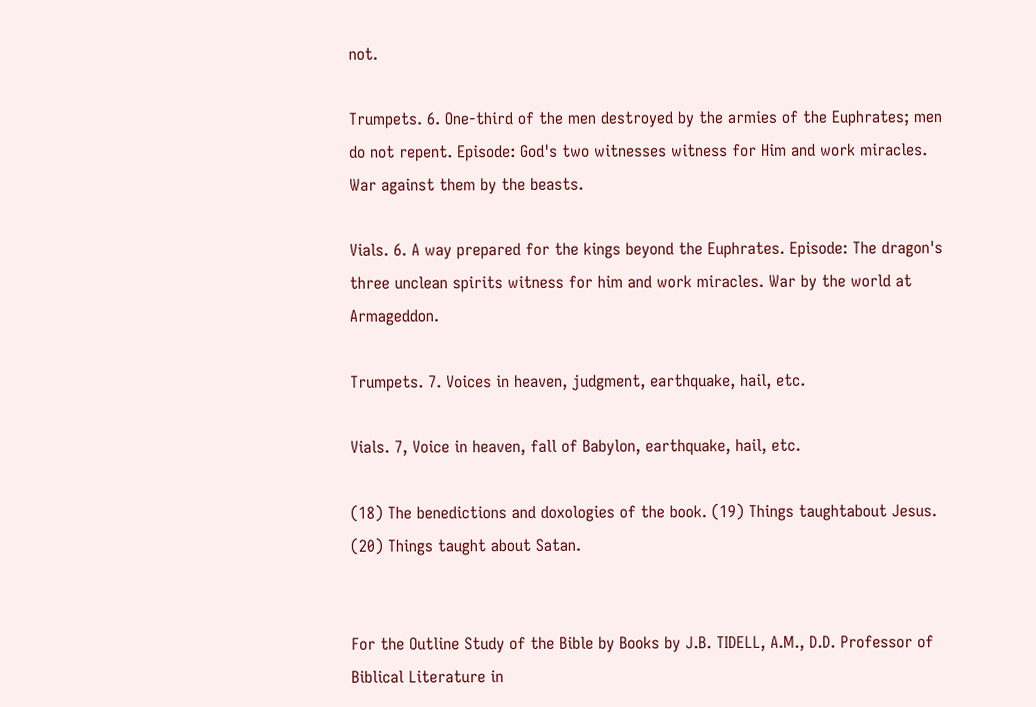not.

Trumpets. 6. One-third of the men destroyed by the armies of the Euphrates; men do not repent. Episode: God's two witnesses witness for Him and work miracles. War against them by the beasts.

Vials. 6. A way prepared for the kings beyond the Euphrates. Episode: The dragon's three unclean spirits witness for him and work miracles. War by the world at Armageddon.

Trumpets. 7. Voices in heaven, judgment, earthquake, hail, etc.

Vials. 7, Voice in heaven, fall of Babylon, earthquake, hail, etc.

(18) The benedictions and doxologies of the book. (19) Things taughtabout Jesus. (20) Things taught about Satan.


For the Outline Study of the Bible by Books by J.B. TIDELL, A.M., D.D. Professor of Biblical Literature in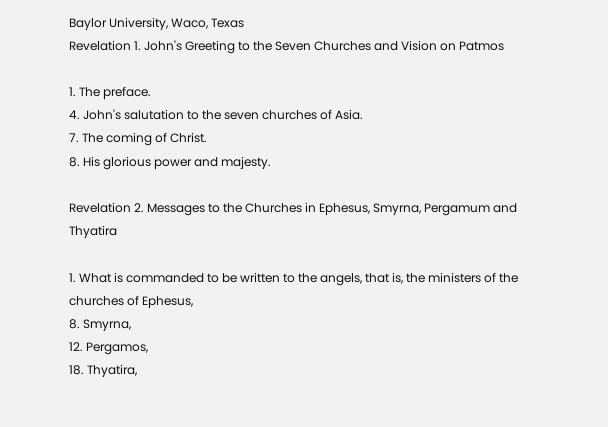Baylor University, Waco, Texas
Revelation 1. John's Greeting to the Seven Churches and Vision on Patmos

1. The preface.
4. John's salutation to the seven churches of Asia.
7. The coming of Christ.
8. His glorious power and majesty.

Revelation 2. Messages to the Churches in Ephesus, Smyrna, Pergamum and Thyatira

1. What is commanded to be written to the angels, that is, the ministers of the churches of Ephesus,
8. Smyrna,
12. Pergamos,
18. Thyatira,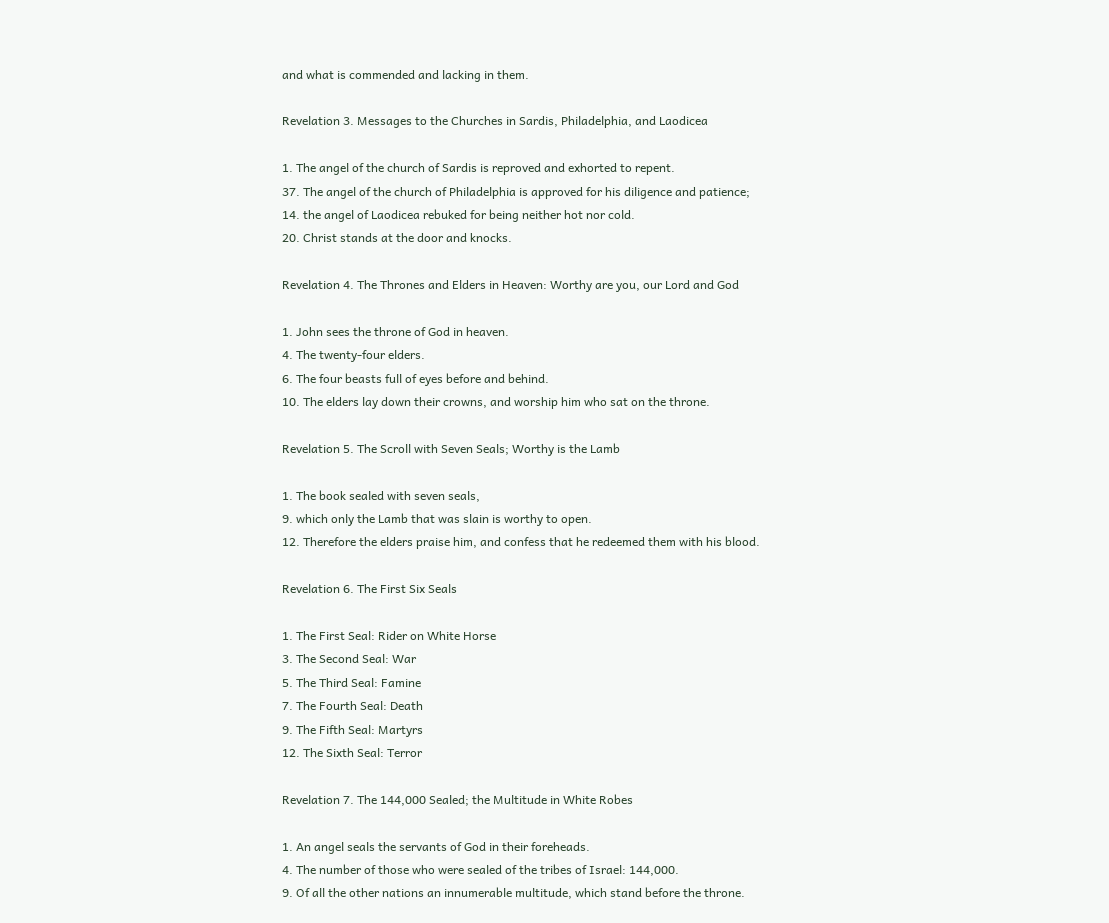and what is commended and lacking in them.

Revelation 3. Messages to the Churches in Sardis, Philadelphia, and Laodicea

1. The angel of the church of Sardis is reproved and exhorted to repent.
37. The angel of the church of Philadelphia is approved for his diligence and patience;
14. the angel of Laodicea rebuked for being neither hot nor cold.
20. Christ stands at the door and knocks.

Revelation 4. The Thrones and Elders in Heaven: Worthy are you, our Lord and God

1. John sees the throne of God in heaven.
4. The twenty-four elders.
6. The four beasts full of eyes before and behind.
10. The elders lay down their crowns, and worship him who sat on the throne.

Revelation 5. The Scroll with Seven Seals; Worthy is the Lamb

1. The book sealed with seven seals,
9. which only the Lamb that was slain is worthy to open.
12. Therefore the elders praise him, and confess that he redeemed them with his blood.

Revelation 6. The First Six Seals

1. The First Seal: Rider on White Horse
3. The Second Seal: War
5. The Third Seal: Famine
7. The Fourth Seal: Death
9. The Fifth Seal: Martyrs
12. The Sixth Seal: Terror

Revelation 7. The 144,000 Sealed; the Multitude in White Robes

1. An angel seals the servants of God in their foreheads.
4. The number of those who were sealed of the tribes of Israel: 144,000.
9. Of all the other nations an innumerable multitude, which stand before the throne.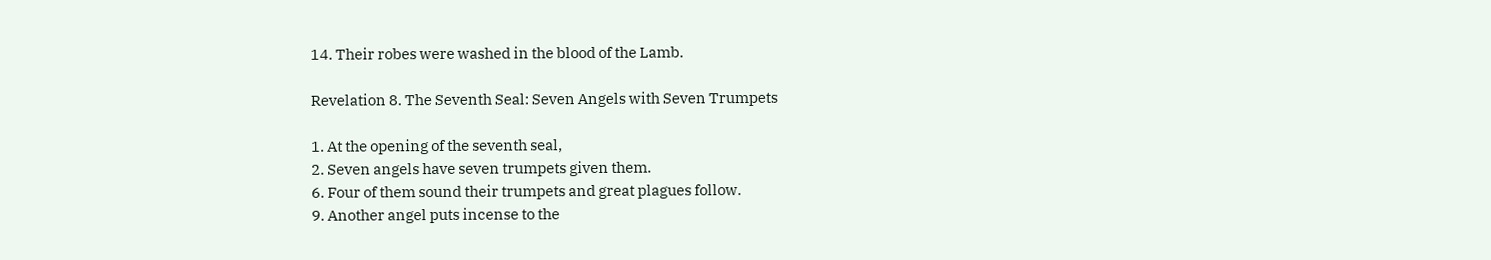14. Their robes were washed in the blood of the Lamb.

Revelation 8. The Seventh Seal: Seven Angels with Seven Trumpets

1. At the opening of the seventh seal,
2. Seven angels have seven trumpets given them.
6. Four of them sound their trumpets and great plagues follow.
9. Another angel puts incense to the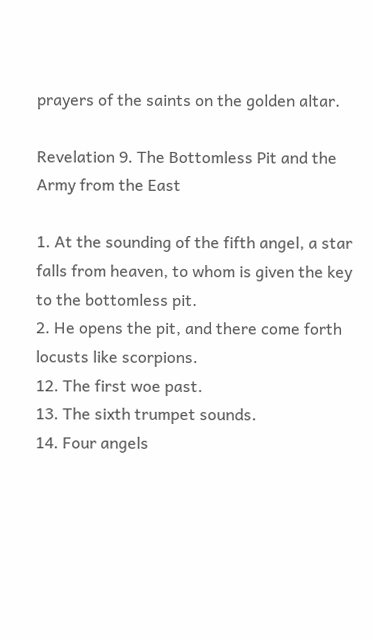prayers of the saints on the golden altar.

Revelation 9. The Bottomless Pit and the Army from the East

1. At the sounding of the fifth angel, a star falls from heaven, to whom is given the key to the bottomless pit.
2. He opens the pit, and there come forth locusts like scorpions.
12. The first woe past.
13. The sixth trumpet sounds.
14. Four angels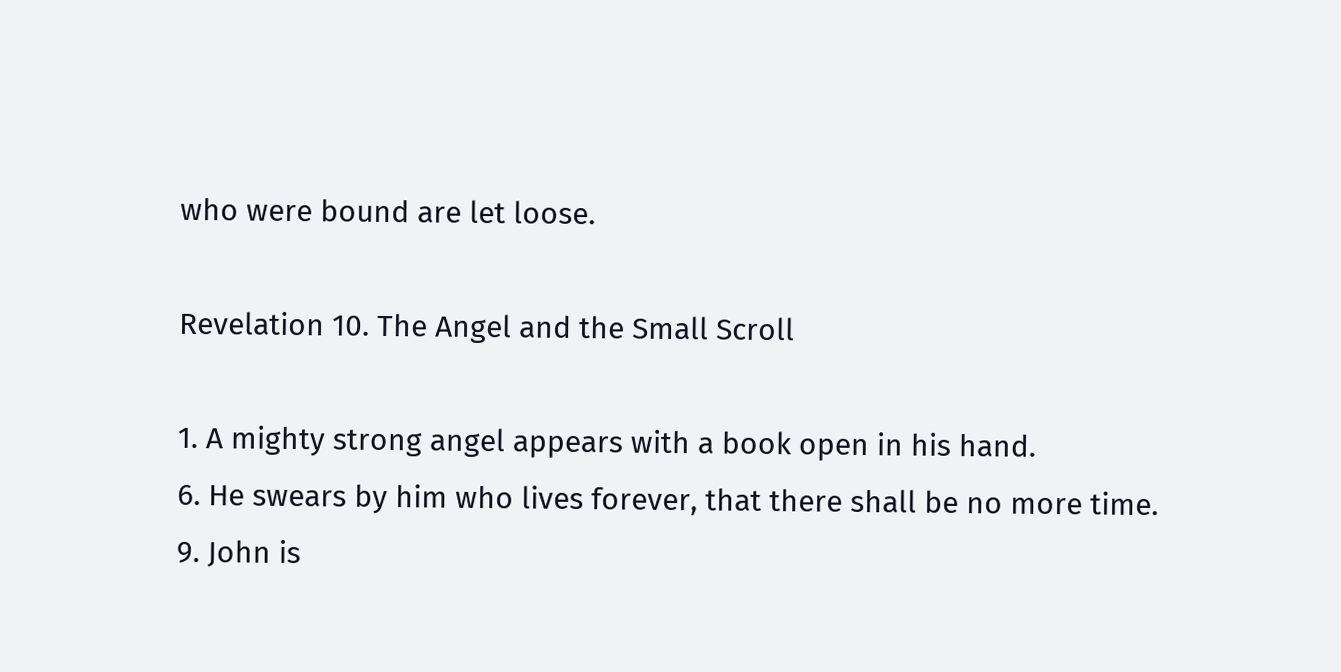who were bound are let loose.

Revelation 10. The Angel and the Small Scroll

1. A mighty strong angel appears with a book open in his hand.
6. He swears by him who lives forever, that there shall be no more time.
9. John is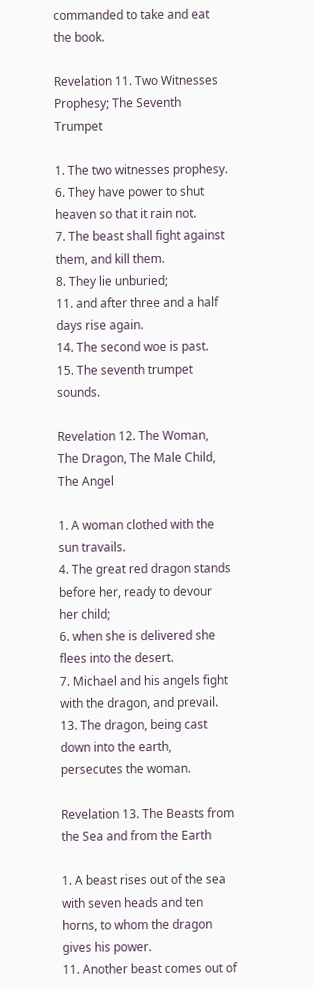commanded to take and eat the book.

Revelation 11. Two Witnesses Prophesy; The Seventh Trumpet

1. The two witnesses prophesy.
6. They have power to shut heaven so that it rain not.
7. The beast shall fight against them, and kill them.
8. They lie unburied;
11. and after three and a half days rise again.
14. The second woe is past.
15. The seventh trumpet sounds.

Revelation 12. The Woman, The Dragon, The Male Child, The Angel

1. A woman clothed with the sun travails.
4. The great red dragon stands before her, ready to devour her child;
6. when she is delivered she flees into the desert.
7. Michael and his angels fight with the dragon, and prevail.
13. The dragon, being cast down into the earth, persecutes the woman.

Revelation 13. The Beasts from the Sea and from the Earth

1. A beast rises out of the sea with seven heads and ten horns, to whom the dragon gives his power.
11. Another beast comes out of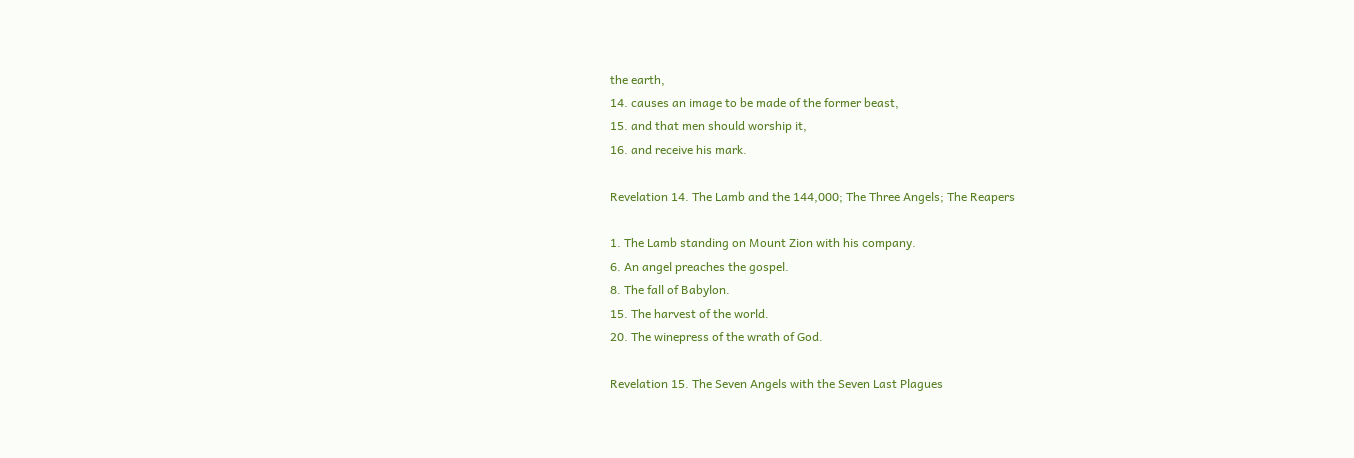the earth,
14. causes an image to be made of the former beast,
15. and that men should worship it,
16. and receive his mark.

Revelation 14. The Lamb and the 144,000; The Three Angels; The Reapers

1. The Lamb standing on Mount Zion with his company.
6. An angel preaches the gospel.
8. The fall of Babylon.
15. The harvest of the world.
20. The winepress of the wrath of God.

Revelation 15. The Seven Angels with the Seven Last Plagues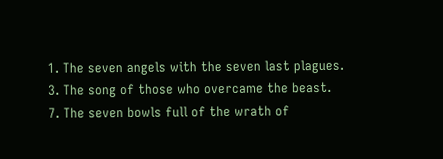1. The seven angels with the seven last plagues.
3. The song of those who overcame the beast.
7. The seven bowls full of the wrath of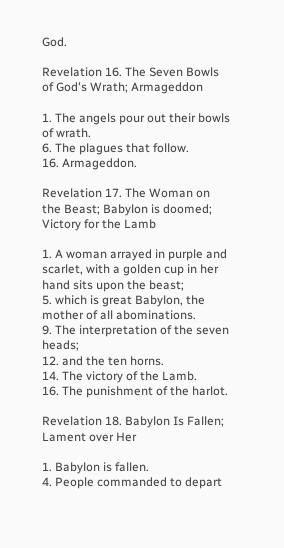God.

Revelation 16. The Seven Bowls of God's Wrath; Armageddon

1. The angels pour out their bowls of wrath.
6. The plagues that follow.
16. Armageddon.

Revelation 17. The Woman on the Beast; Babylon is doomed; Victory for the Lamb

1. A woman arrayed in purple and scarlet, with a golden cup in her hand sits upon the beast;
5. which is great Babylon, the mother of all abominations.
9. The interpretation of the seven heads;
12. and the ten horns.
14. The victory of the Lamb.
16. The punishment of the harlot.

Revelation 18. Babylon Is Fallen; Lament over Her

1. Babylon is fallen.
4. People commanded to depart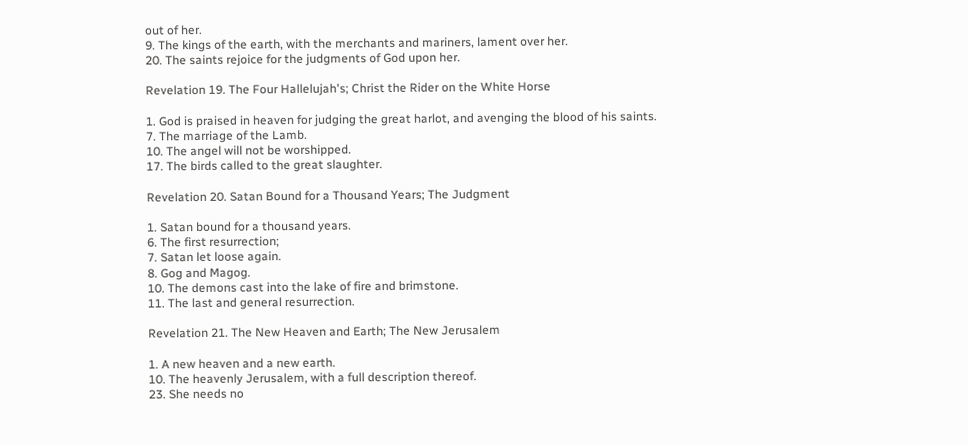out of her.
9. The kings of the earth, with the merchants and mariners, lament over her.
20. The saints rejoice for the judgments of God upon her.

Revelation 19. The Four Hallelujah's; Christ the Rider on the White Horse

1. God is praised in heaven for judging the great harlot, and avenging the blood of his saints.
7. The marriage of the Lamb.
10. The angel will not be worshipped.
17. The birds called to the great slaughter.

Revelation 20. Satan Bound for a Thousand Years; The Judgment

1. Satan bound for a thousand years.
6. The first resurrection;
7. Satan let loose again.
8. Gog and Magog.
10. The demons cast into the lake of fire and brimstone.
11. The last and general resurrection.

Revelation 21. The New Heaven and Earth; The New Jerusalem

1. A new heaven and a new earth.
10. The heavenly Jerusalem, with a full description thereof.
23. She needs no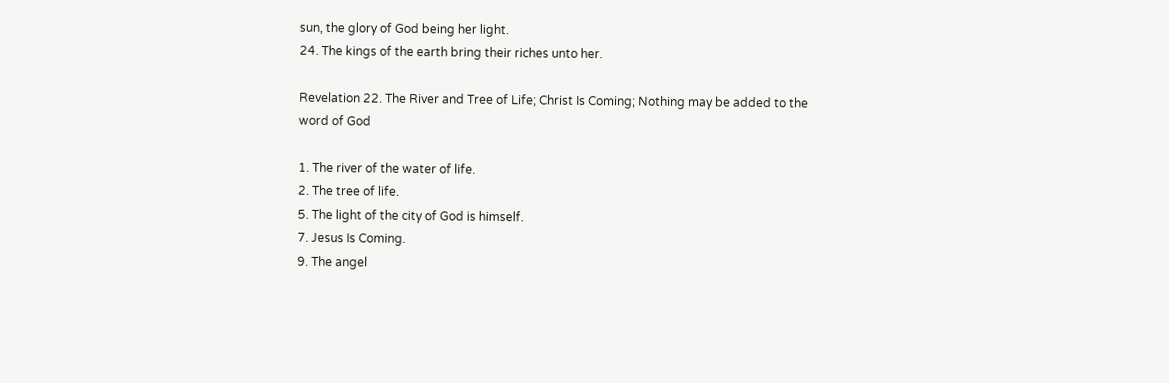sun, the glory of God being her light.
24. The kings of the earth bring their riches unto her.

Revelation 22. The River and Tree of Life; Christ Is Coming; Nothing may be added to the word of God

1. The river of the water of life.
2. The tree of life.
5. The light of the city of God is himself.
7. Jesus Is Coming.
9. The angel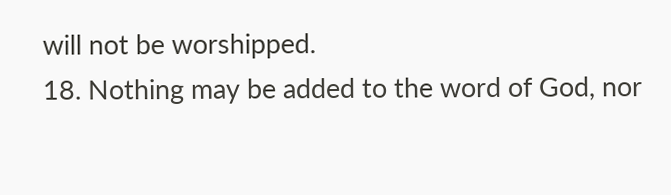will not be worshipped.
18. Nothing may be added to the word of God, nor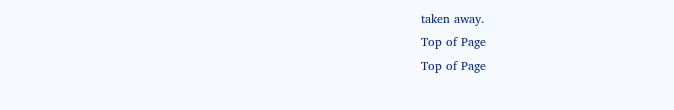taken away.
Top of Page
Top of Page